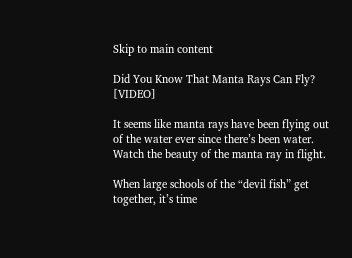Skip to main content

Did You Know That Manta Rays Can Fly? [VIDEO]

It seems like manta rays have been flying out of the water ever since there’s been water. Watch the beauty of the manta ray in flight.

When large schools of the “devil fish” get together, it’s time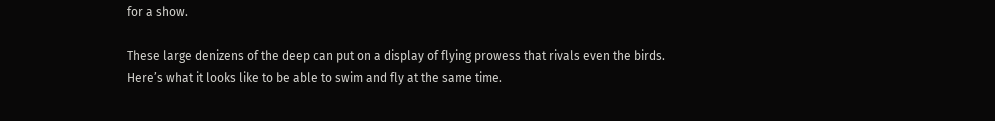for a show.

These large denizens of the deep can put on a display of flying prowess that rivals even the birds. Here’s what it looks like to be able to swim and fly at the same time.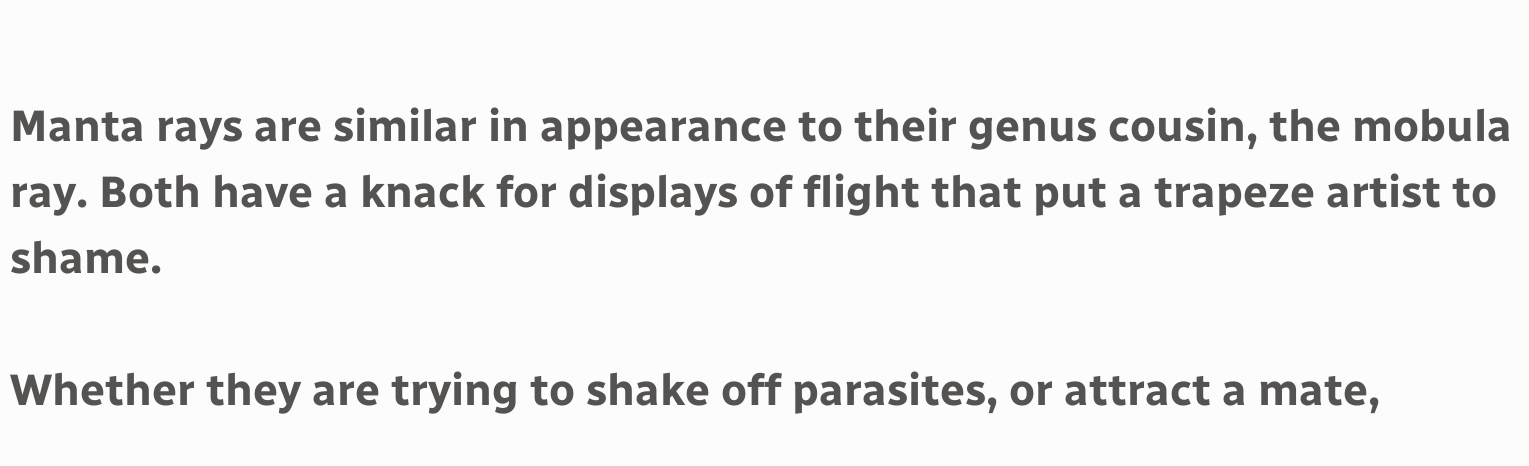Manta rays are similar in appearance to their genus cousin, the mobula ray. Both have a knack for displays of flight that put a trapeze artist to shame.

Whether they are trying to shake off parasites, or attract a mate,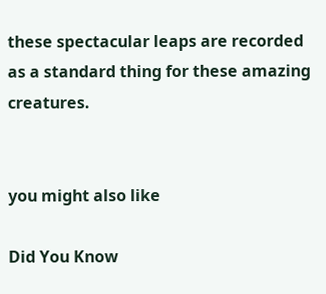these spectacular leaps are recorded as a standard thing for these amazing creatures.


you might also like

Did You Know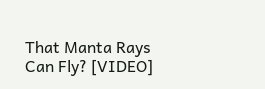That Manta Rays Can Fly? [VIDEO]